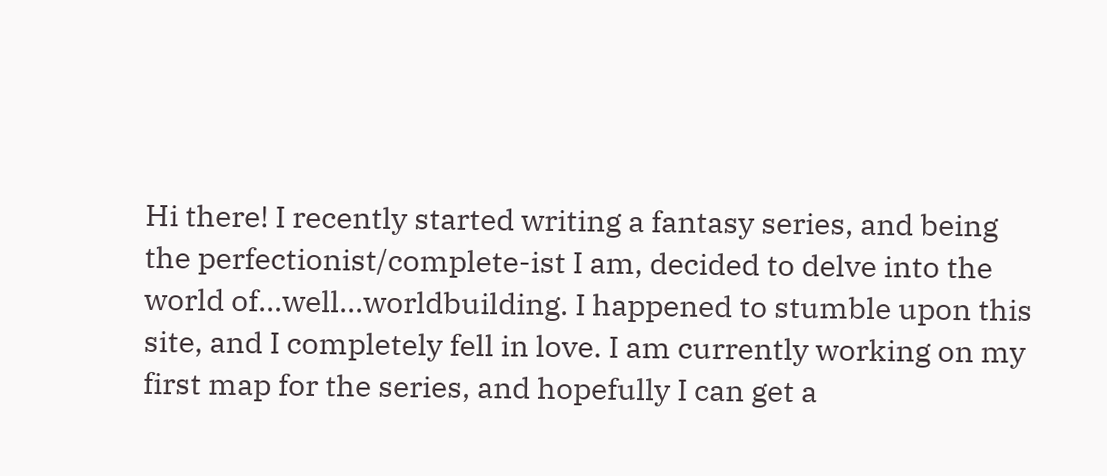Hi there! I recently started writing a fantasy series, and being the perfectionist/complete-ist I am, decided to delve into the world of...well...worldbuilding. I happened to stumble upon this site, and I completely fell in love. I am currently working on my first map for the series, and hopefully I can get a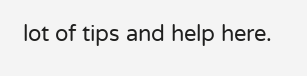lot of tips and help here.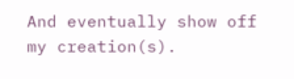And eventually show off my creation(s).